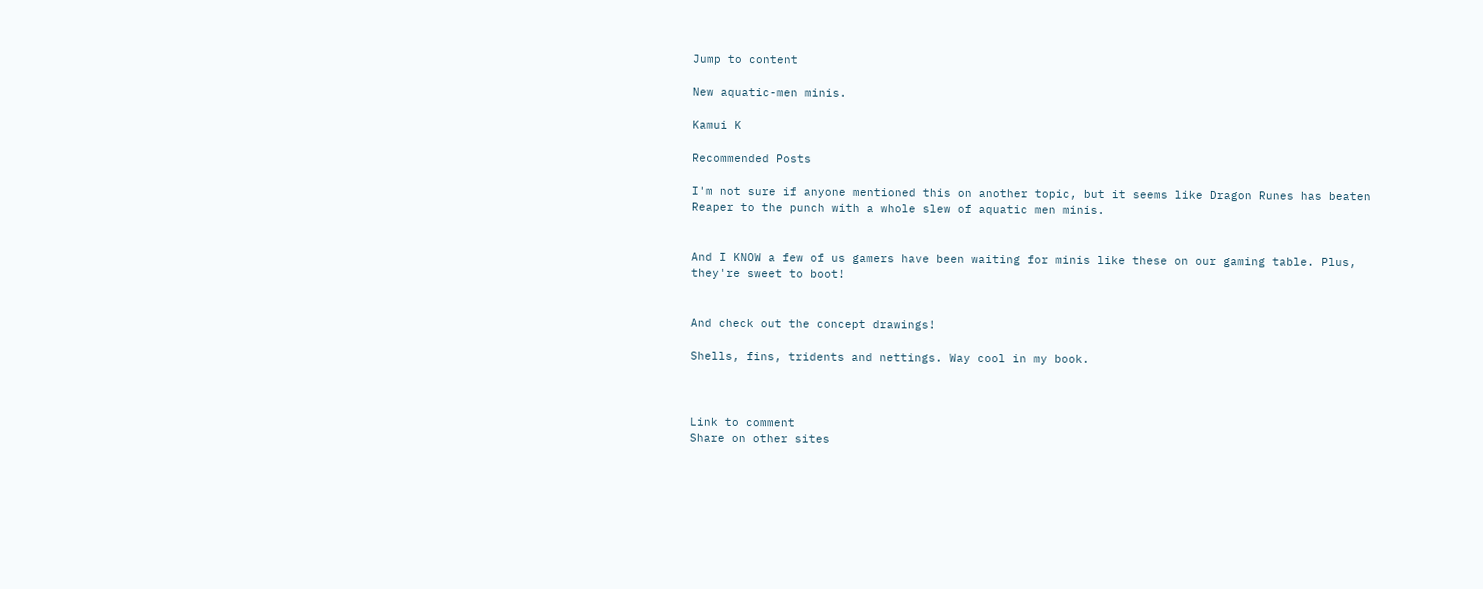Jump to content

New aquatic-men minis.

Kamui K

Recommended Posts

I'm not sure if anyone mentioned this on another topic, but it seems like Dragon Runes has beaten Reaper to the punch with a whole slew of aquatic men minis.


And I KNOW a few of us gamers have been waiting for minis like these on our gaming table. Plus, they're sweet to boot!


And check out the concept drawings!

Shells, fins, tridents and nettings. Way cool in my book.



Link to comment
Share on other sites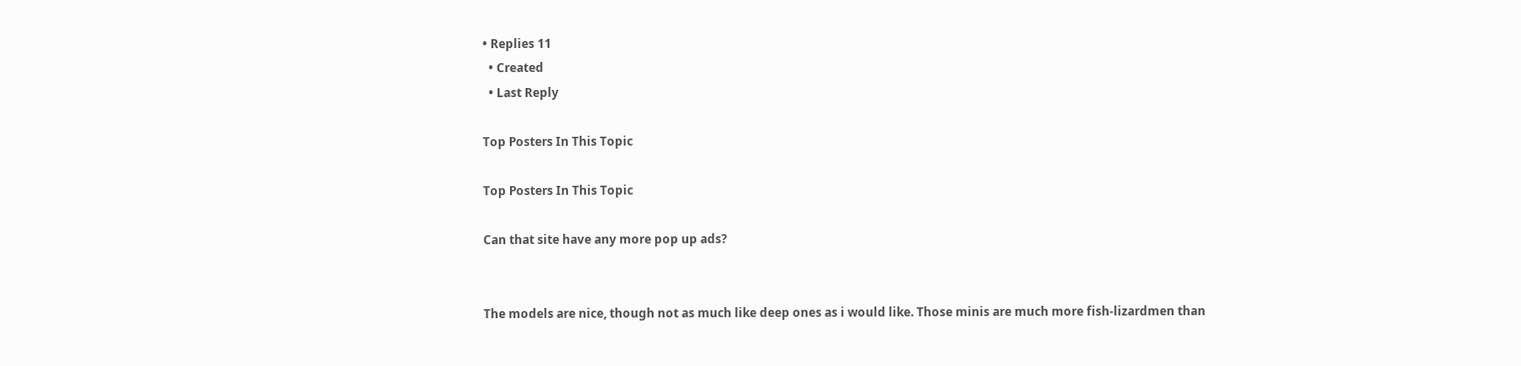• Replies 11
  • Created
  • Last Reply

Top Posters In This Topic

Top Posters In This Topic

Can that site have any more pop up ads?


The models are nice, though not as much like deep ones as i would like. Those minis are much more fish-lizardmen than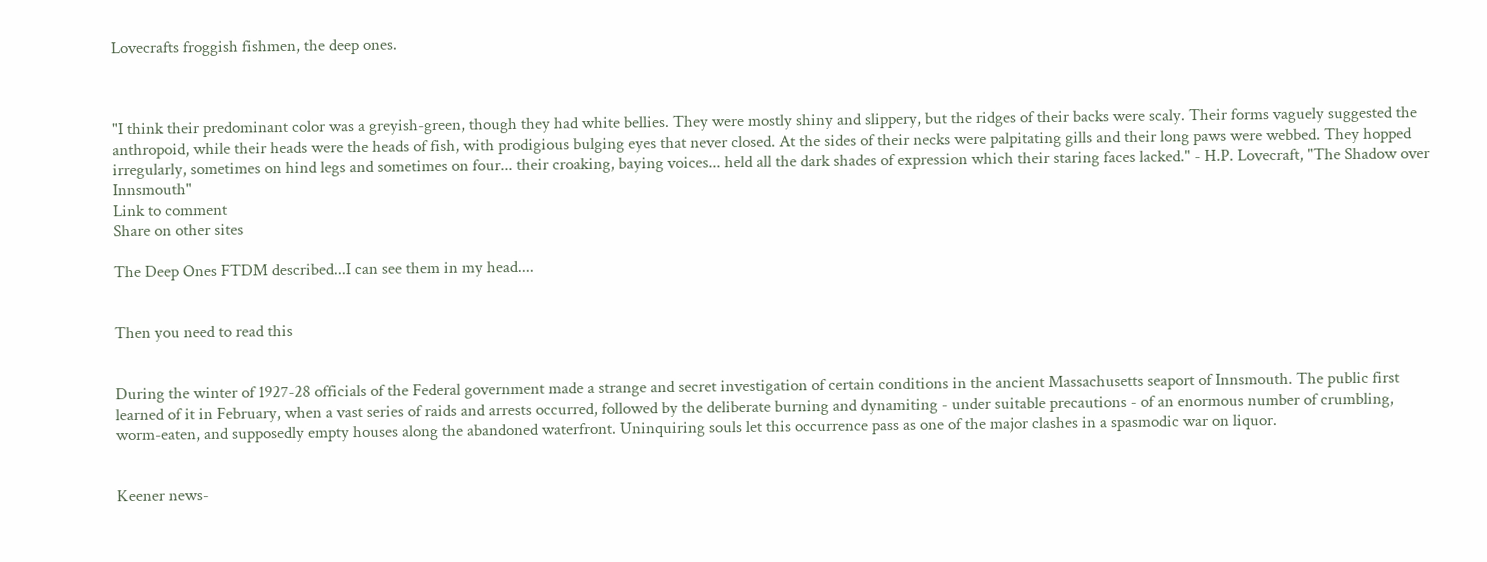Lovecrafts froggish fishmen, the deep ones.



"I think their predominant color was a greyish-green, though they had white bellies. They were mostly shiny and slippery, but the ridges of their backs were scaly. Their forms vaguely suggested the anthropoid, while their heads were the heads of fish, with prodigious bulging eyes that never closed. At the sides of their necks were palpitating gills and their long paws were webbed. They hopped irregularly, sometimes on hind legs and sometimes on four... their croaking, baying voices... held all the dark shades of expression which their staring faces lacked." - H.P. Lovecraft, "The Shadow over Innsmouth"
Link to comment
Share on other sites

The Deep Ones FTDM described...I can see them in my head....


Then you need to read this


During the winter of 1927-28 officials of the Federal government made a strange and secret investigation of certain conditions in the ancient Massachusetts seaport of Innsmouth. The public first learned of it in February, when a vast series of raids and arrests occurred, followed by the deliberate burning and dynamiting - under suitable precautions - of an enormous number of crumbling, worm-eaten, and supposedly empty houses along the abandoned waterfront. Uninquiring souls let this occurrence pass as one of the major clashes in a spasmodic war on liquor.


Keener news-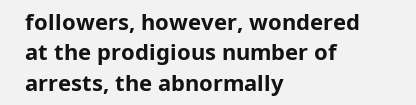followers, however, wondered at the prodigious number of arrests, the abnormally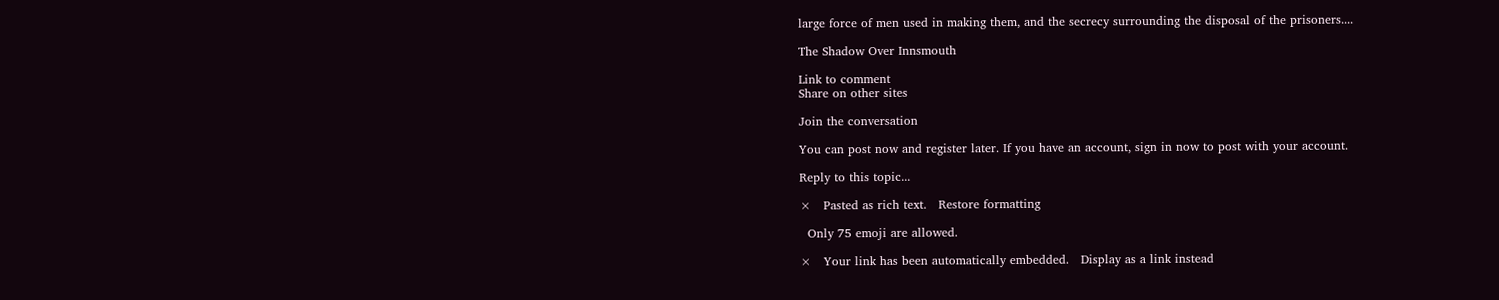large force of men used in making them, and the secrecy surrounding the disposal of the prisoners....

The Shadow Over Innsmouth

Link to comment
Share on other sites

Join the conversation

You can post now and register later. If you have an account, sign in now to post with your account.

Reply to this topic...

×   Pasted as rich text.   Restore formatting

  Only 75 emoji are allowed.

×   Your link has been automatically embedded.   Display as a link instead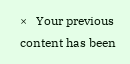×   Your previous content has been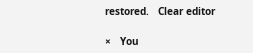restored.   Clear editor

×   You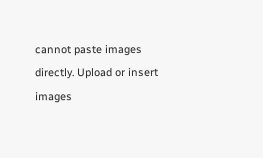cannot paste images directly. Upload or insert images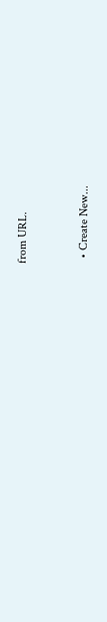from URL.


  • Create New...